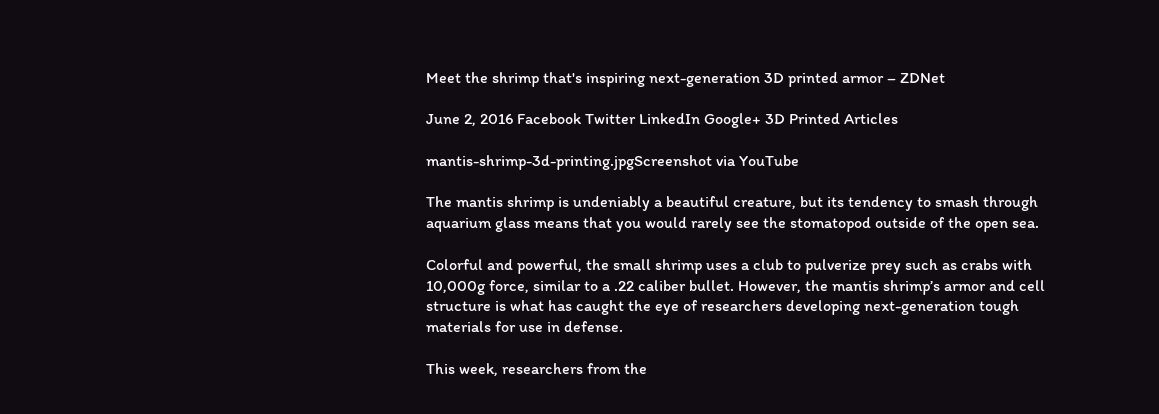Meet the shrimp that's inspiring next-generation 3D printed armor – ZDNet

June 2, 2016 Facebook Twitter LinkedIn Google+ 3D Printed Articles

mantis-shrimp-3d-printing.jpgScreenshot via YouTube

The mantis shrimp is undeniably a beautiful creature, but its tendency to smash through aquarium glass means that you would rarely see the stomatopod outside of the open sea.

Colorful and powerful, the small shrimp uses a club to pulverize prey such as crabs with 10,000g force, similar to a .22 caliber bullet. However, the mantis shrimp’s armor and cell structure is what has caught the eye of researchers developing next-generation tough materials for use in defense.

This week, researchers from the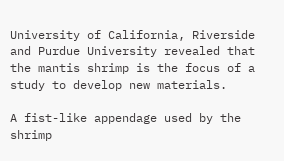University of California, Riverside and Purdue University revealed that the mantis shrimp is the focus of a study to develop new materials.

A fist-like appendage used by the shrimp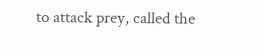to attack prey, called the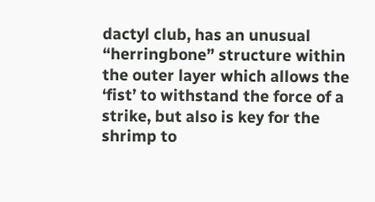dactyl club, has an unusual “herringbone” structure within the outer layer which allows the ‘fist’ to withstand the force of a strike, but also is key for the shrimp to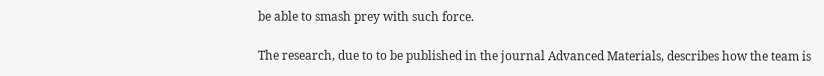be able to smash prey with such force.

The research, due to to be published in the journal Advanced Materials, describes how the team is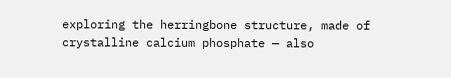exploring the herringbone structure, made of crystalline calcium phosphate — also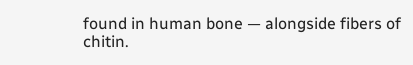found in human bone — alongside fibers of chitin.